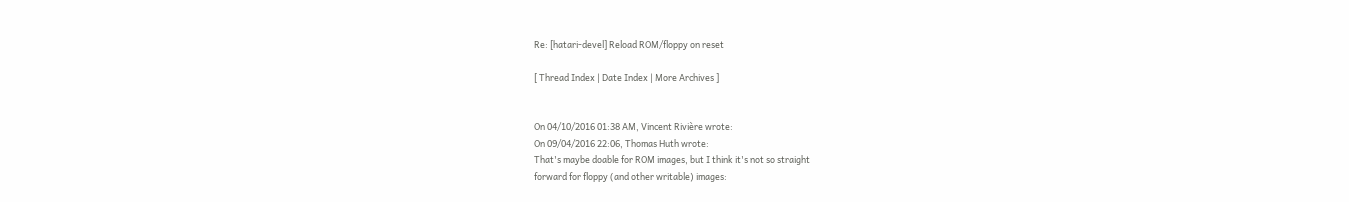Re: [hatari-devel] Reload ROM/floppy on reset

[ Thread Index | Date Index | More Archives ]


On 04/10/2016 01:38 AM, Vincent Rivière wrote:
On 09/04/2016 22:06, Thomas Huth wrote:
That's maybe doable for ROM images, but I think it's not so straight
forward for floppy (and other writable) images: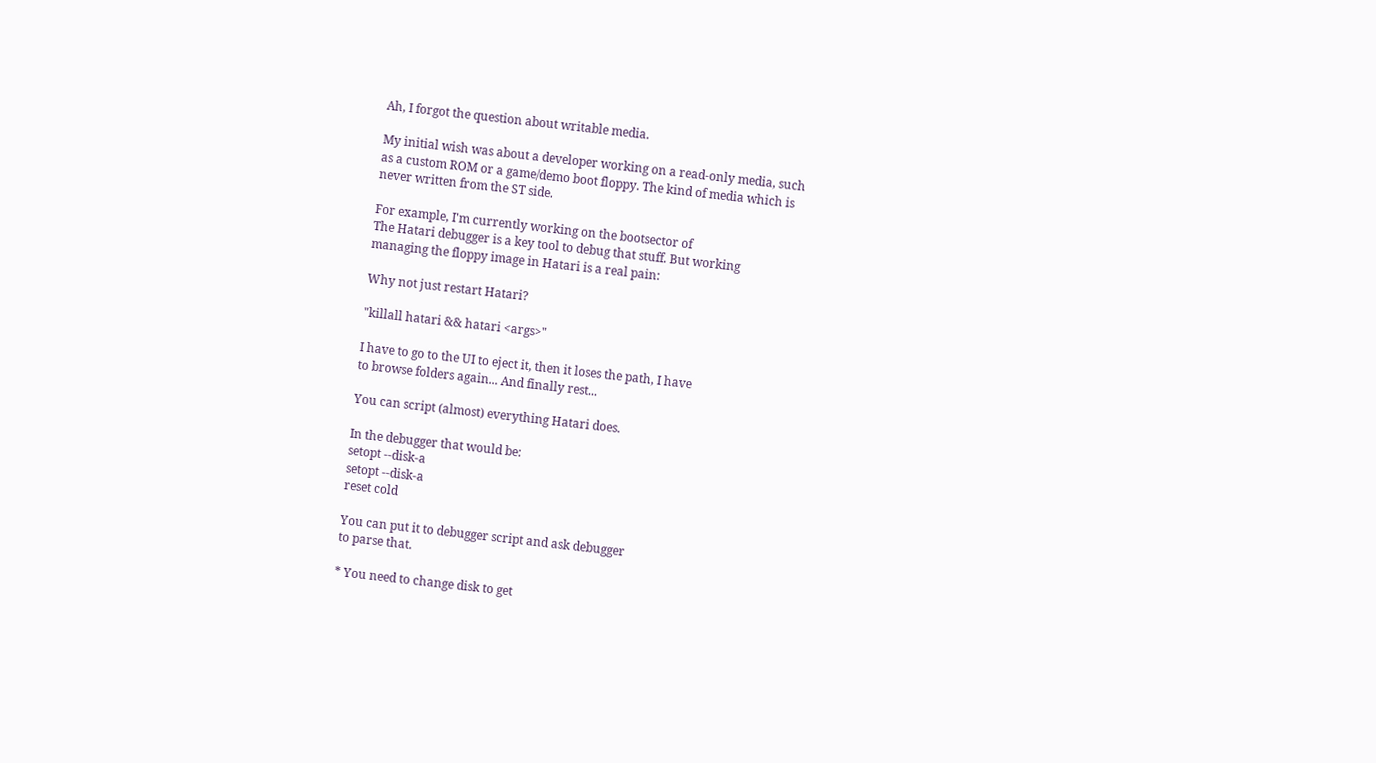Ah, I forgot the question about writable media.

My initial wish was about a developer working on a read-only media, such
as a custom ROM or a game/demo boot floppy. The kind of media which is
never written from the ST side.

For example, I'm currently working on the bootsector of
The Hatari debugger is a key tool to debug that stuff. But working
managing the floppy image in Hatari is a real pain:

Why not just restart Hatari?

"killall hatari && hatari <args>"

I have to go to the UI to eject it, then it loses the path, I have
to browse folders again... And finally rest...

You can script (almost) everything Hatari does.

In the debugger that would be:
setopt --disk-a
setopt --disk-a
reset cold

You can put it to debugger script and ask debugger
to parse that.

* You need to change disk to get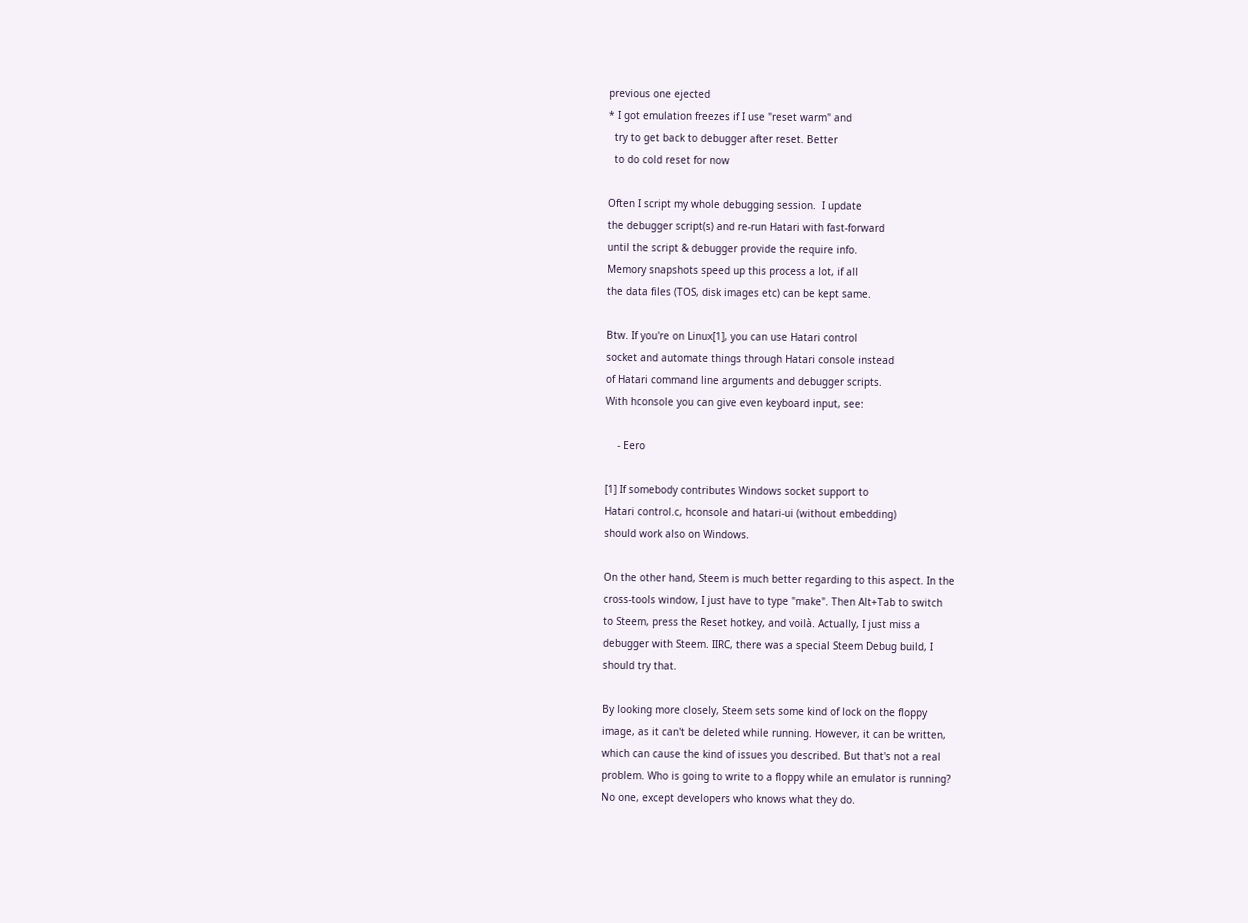previous one ejected
* I got emulation freezes if I use "reset warm" and
  try to get back to debugger after reset. Better
  to do cold reset for now

Often I script my whole debugging session.  I update
the debugger script(s) and re-run Hatari with fast-forward
until the script & debugger provide the require info.
Memory snapshots speed up this process a lot, if all
the data files (TOS, disk images etc) can be kept same.

Btw. If you're on Linux[1], you can use Hatari control
socket and automate things through Hatari console instead
of Hatari command line arguments and debugger scripts.
With hconsole you can give even keyboard input, see:

    - Eero

[1] If somebody contributes Windows socket support to
Hatari control.c, hconsole and hatari-ui (without embedding)
should work also on Windows.

On the other hand, Steem is much better regarding to this aspect. In the
cross-tools window, I just have to type "make". Then Alt+Tab to switch
to Steem, press the Reset hotkey, and voilà. Actually, I just miss a
debugger with Steem. IIRC, there was a special Steem Debug build, I
should try that.

By looking more closely, Steem sets some kind of lock on the floppy
image, as it can't be deleted while running. However, it can be written,
which can cause the kind of issues you described. But that's not a real
problem. Who is going to write to a floppy while an emulator is running?
No one, except developers who knows what they do.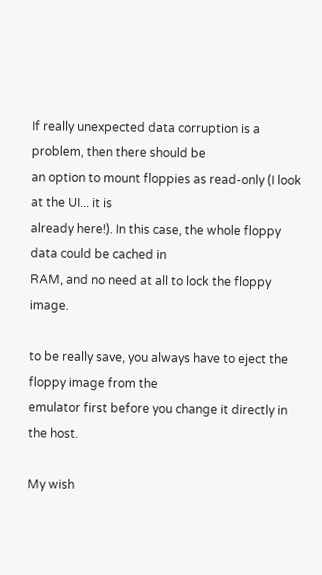If really unexpected data corruption is a problem, then there should be
an option to mount floppies as read-only (I look at the UI... it is
already here!). In this case, the whole floppy data could be cached in
RAM, and no need at all to lock the floppy image.

to be really save, you always have to eject the floppy image from the
emulator first before you change it directly in the host.

My wish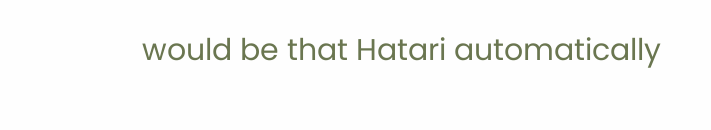would be that Hatari automatically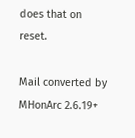does that on reset.

Mail converted by MHonArc 2.6.19+